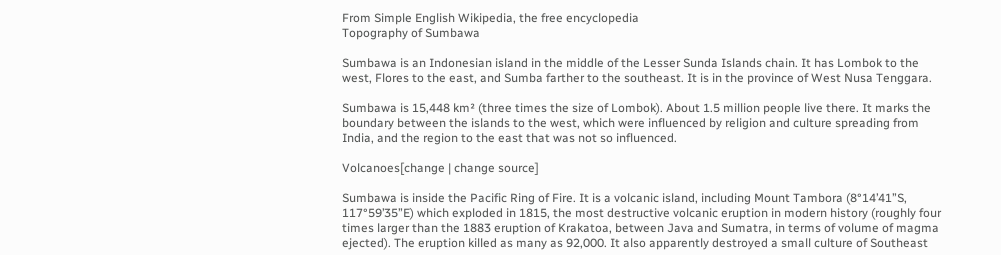From Simple English Wikipedia, the free encyclopedia
Topography of Sumbawa

Sumbawa is an Indonesian island in the middle of the Lesser Sunda Islands chain. It has Lombok to the west, Flores to the east, and Sumba farther to the southeast. It is in the province of West Nusa Tenggara.

Sumbawa is 15,448 km² (three times the size of Lombok). About 1.5 million people live there. It marks the boundary between the islands to the west, which were influenced by religion and culture spreading from India, and the region to the east that was not so influenced.

Volcanoes[change | change source]

Sumbawa is inside the Pacific Ring of Fire. It is a volcanic island, including Mount Tambora (8°14’41”S, 117°59’35”E) which exploded in 1815, the most destructive volcanic eruption in modern history (roughly four times larger than the 1883 eruption of Krakatoa, between Java and Sumatra, in terms of volume of magma ejected). The eruption killed as many as 92,000. It also apparently destroyed a small culture of Southeast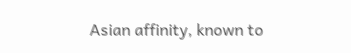Asian affinity, known to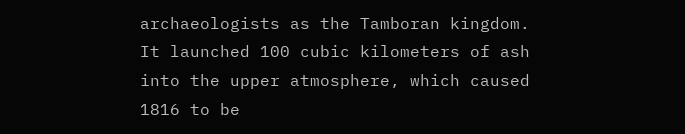archaeologists as the Tamboran kingdom. It launched 100 cubic kilometers of ash into the upper atmosphere, which caused 1816 to be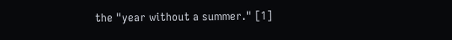the "year without a summer." [1]